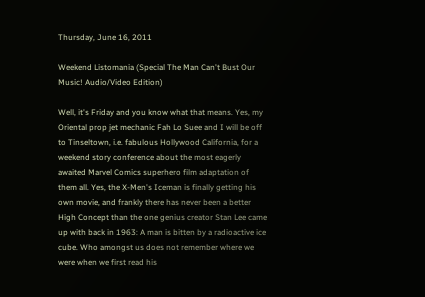Thursday, June 16, 2011

Weekend Listomania (Special The Man Can't Bust Our Music! Audio/Video Edition)

Well, it's Friday and you know what that means. Yes, my Oriental prop jet mechanic Fah Lo Suee and I will be off to Tinseltown, i.e. fabulous Hollywood California, for a weekend story conference about the most eagerly awaited Marvel Comics superhero film adaptation of them all. Yes, the X-Men's Iceman is finally getting his own movie, and frankly there has never been a better High Concept than the one genius creator Stan Lee came up with back in 1963: A man is bitten by a radioactive ice cube. Who amongst us does not remember where we were when we first read his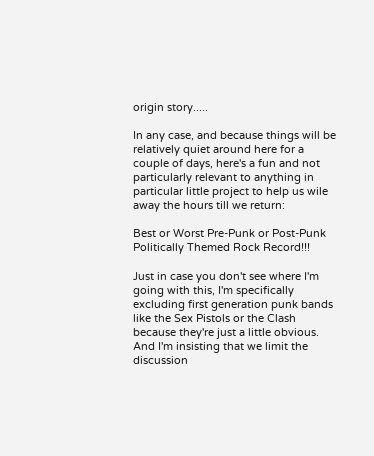origin story.....

In any case, and because things will be relatively quiet around here for a couple of days, here's a fun and not particularly relevant to anything in particular little project to help us wile away the hours till we return:

Best or Worst Pre-Punk or Post-Punk Politically Themed Rock Record!!!

Just in case you don't see where I'm going with this, I'm specifically excluding first generation punk bands like the Sex Pistols or the Clash because they're just a little obvious. And I'm insisting that we limit the discussion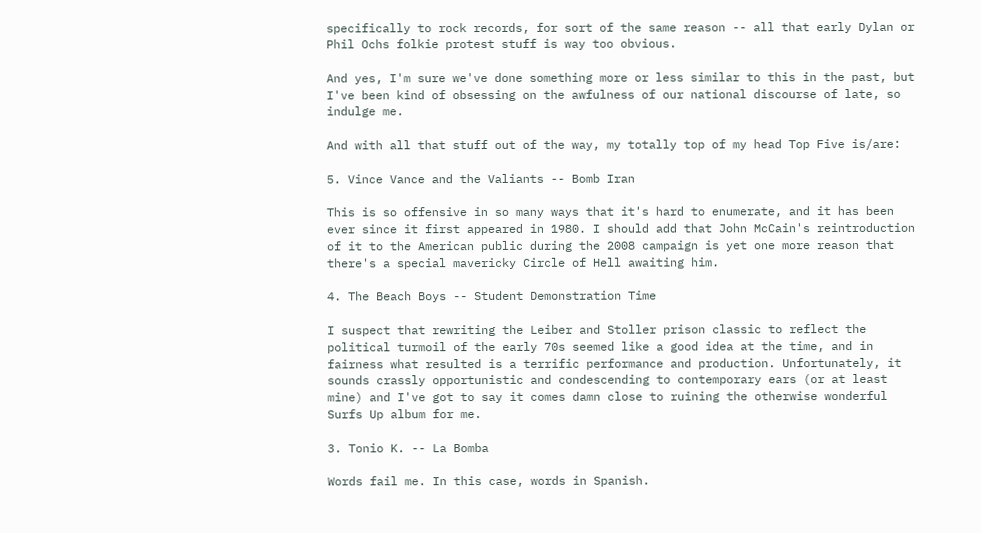specifically to rock records, for sort of the same reason -- all that early Dylan or Phil Ochs folkie protest stuff is way too obvious.

And yes, I'm sure we've done something more or less similar to this in the past, but I've been kind of obsessing on the awfulness of our national discourse of late, so indulge me.

And with all that stuff out of the way, my totally top of my head Top Five is/are:

5. Vince Vance and the Valiants -- Bomb Iran

This is so offensive in so many ways that it's hard to enumerate, and it has been ever since it first appeared in 1980. I should add that John McCain's reintroduction of it to the American public during the 2008 campaign is yet one more reason that there's a special mavericky Circle of Hell awaiting him.

4. The Beach Boys -- Student Demonstration Time

I suspect that rewriting the Leiber and Stoller prison classic to reflect the political turmoil of the early 70s seemed like a good idea at the time, and in fairness what resulted is a terrific performance and production. Unfortunately, it sounds crassly opportunistic and condescending to contemporary ears (or at least mine) and I've got to say it comes damn close to ruining the otherwise wonderful Surfs Up album for me.

3. Tonio K. -- La Bomba

Words fail me. In this case, words in Spanish.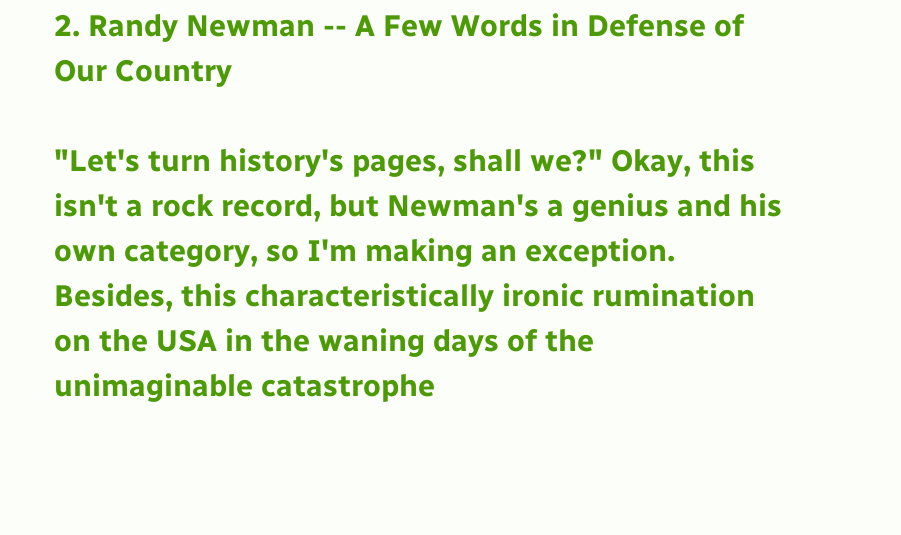2. Randy Newman -- A Few Words in Defense of Our Country

"Let's turn history's pages, shall we?" Okay, this isn't a rock record, but Newman's a genius and his own category, so I'm making an exception. Besides, this characteristically ironic rumination on the USA in the waning days of the unimaginable catastrophe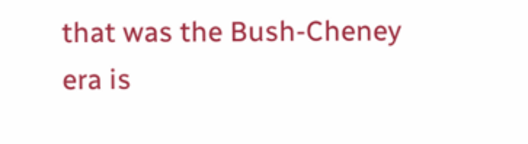that was the Bush-Cheney era is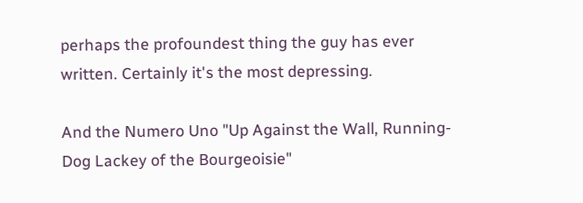perhaps the profoundest thing the guy has ever written. Certainly it's the most depressing.

And the Numero Uno "Up Against the Wall, Running-Dog Lackey of the Bourgeoisie"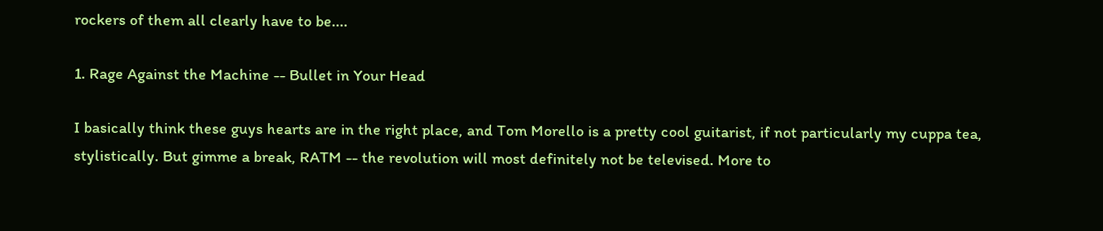rockers of them all clearly have to be....

1. Rage Against the Machine -- Bullet in Your Head

I basically think these guys hearts are in the right place, and Tom Morello is a pretty cool guitarist, if not particularly my cuppa tea, stylistically. But gimme a break, RATM -- the revolution will most definitely not be televised. More to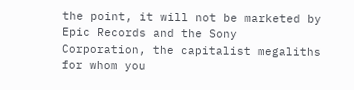the point, it will not be marketed by Epic Records and the Sony Corporation, the capitalist megaliths for whom you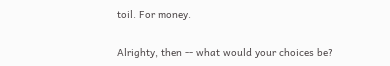toil. For money.

Alrighty, then -- what would your choices be?